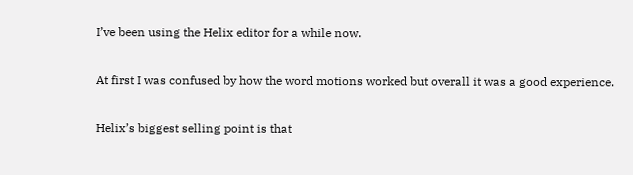I’ve been using the Helix editor for a while now.

At first I was confused by how the word motions worked but overall it was a good experience.

Helix’s biggest selling point is that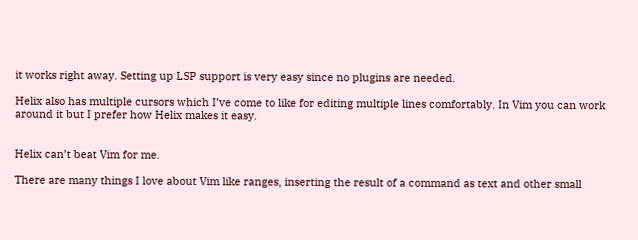it works right away. Setting up LSP support is very easy since no plugins are needed.

Helix also has multiple cursors which I’ve come to like for editing multiple lines comfortably. In Vim you can work around it but I prefer how Helix makes it easy.


Helix can’t beat Vim for me.

There are many things I love about Vim like ranges, inserting the result of a command as text and other small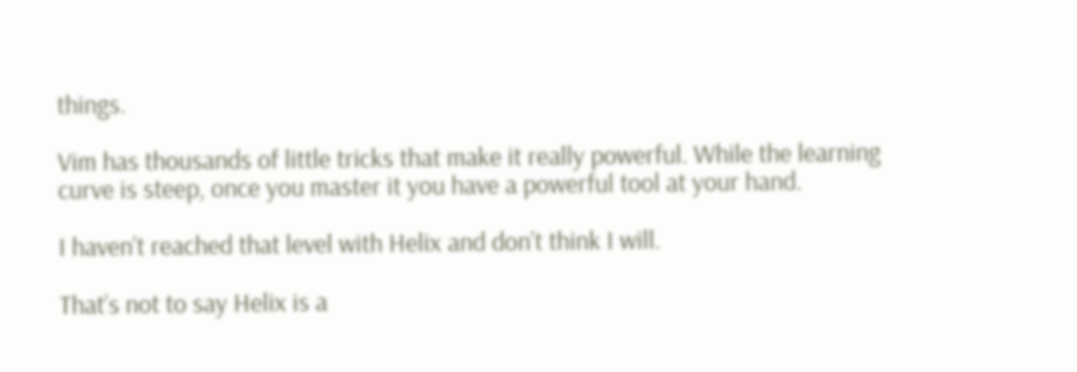things.

Vim has thousands of little tricks that make it really powerful. While the learning curve is steep, once you master it you have a powerful tool at your hand.

I haven’t reached that level with Helix and don’t think I will.

That’s not to say Helix is a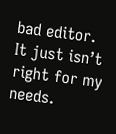bad editor. It just isn’t right for my needs.